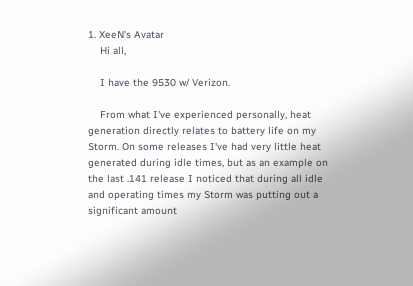1. XeeN's Avatar
    Hi all,

    I have the 9530 w/ Verizon.

    From what I've experienced personally, heat generation directly relates to battery life on my Storm. On some releases I've had very little heat generated during idle times, but as an example on the last .141 release I noticed that during all idle and operating times my Storm was putting out a significant amount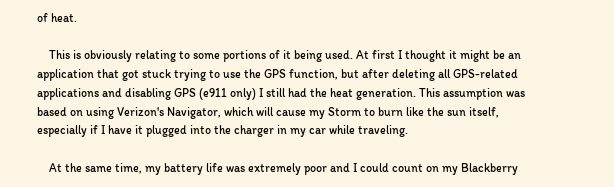of heat.

    This is obviously relating to some portions of it being used. At first I thought it might be an application that got stuck trying to use the GPS function, but after deleting all GPS-related applications and disabling GPS (e911 only) I still had the heat generation. This assumption was based on using Verizon's Navigator, which will cause my Storm to burn like the sun itself, especially if I have it plugged into the charger in my car while traveling.

    At the same time, my battery life was extremely poor and I could count on my Blackberry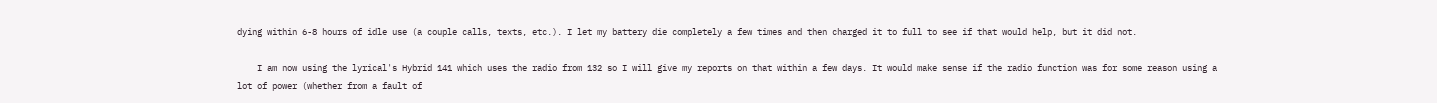dying within 6-8 hours of idle use (a couple calls, texts, etc.). I let my battery die completely a few times and then charged it to full to see if that would help, but it did not.

    I am now using the lyrical's Hybrid 141 which uses the radio from 132 so I will give my reports on that within a few days. It would make sense if the radio function was for some reason using a lot of power (whether from a fault of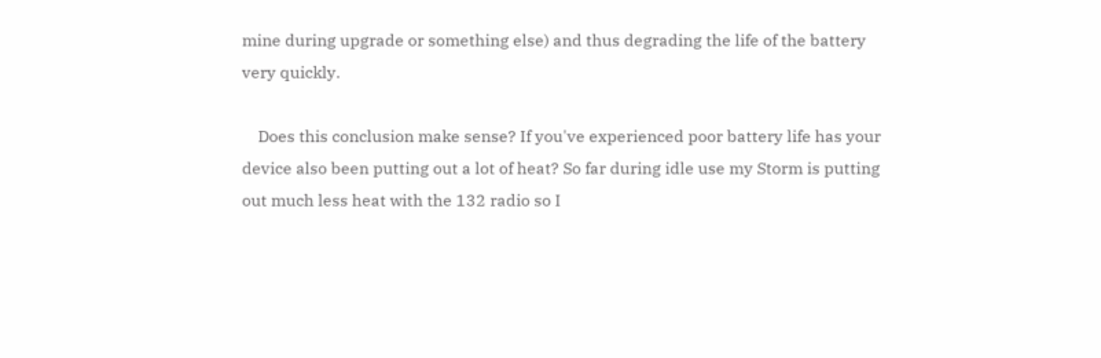mine during upgrade or something else) and thus degrading the life of the battery very quickly.

    Does this conclusion make sense? If you've experienced poor battery life has your device also been putting out a lot of heat? So far during idle use my Storm is putting out much less heat with the 132 radio so I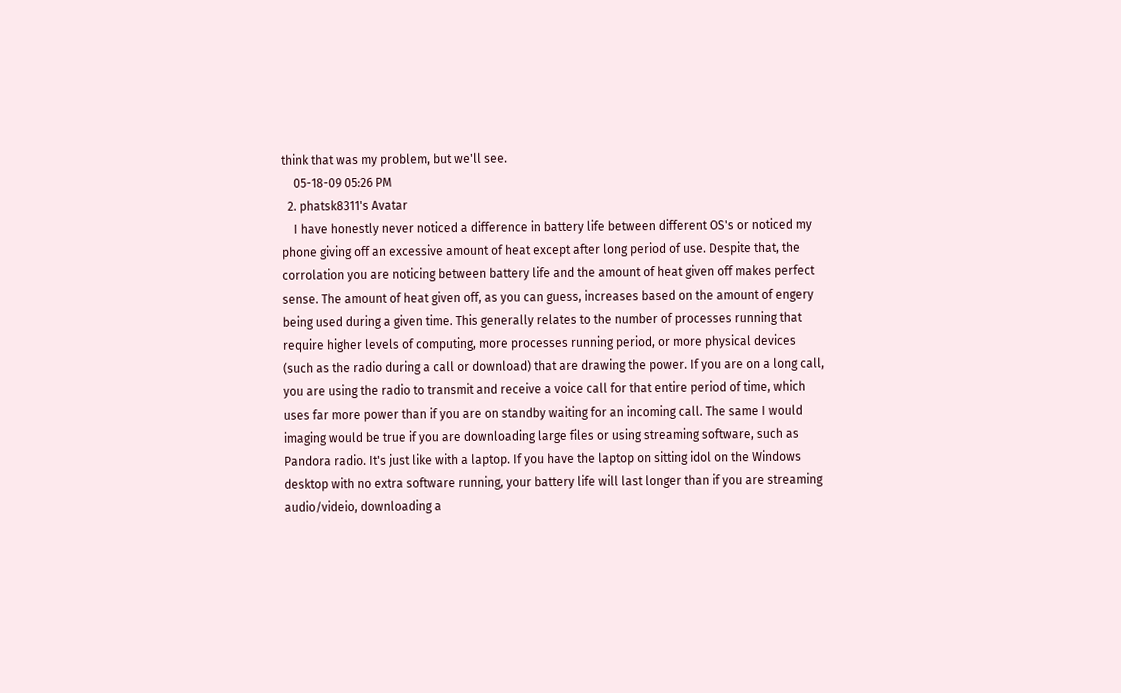think that was my problem, but we'll see.
    05-18-09 05:26 PM
  2. phatsk8311's Avatar
    I have honestly never noticed a difference in battery life between different OS's or noticed my phone giving off an excessive amount of heat except after long period of use. Despite that, the corrolation you are noticing between battery life and the amount of heat given off makes perfect sense. The amount of heat given off, as you can guess, increases based on the amount of engery being used during a given time. This generally relates to the number of processes running that require higher levels of computing, more processes running period, or more physical devices (such as the radio during a call or download) that are drawing the power. If you are on a long call, you are using the radio to transmit and receive a voice call for that entire period of time, which uses far more power than if you are on standby waiting for an incoming call. The same I would imaging would be true if you are downloading large files or using streaming software, such as Pandora radio. It's just like with a laptop. If you have the laptop on sitting idol on the Windows desktop with no extra software running, your battery life will last longer than if you are streaming audio/videio, downloading a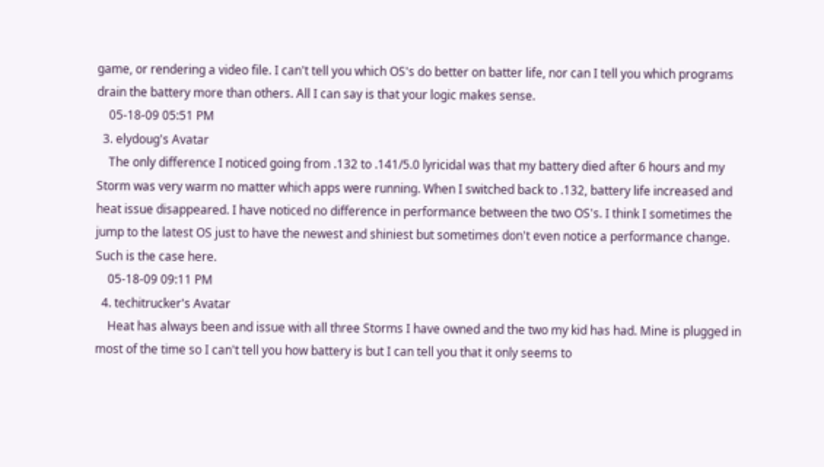game, or rendering a video file. I can't tell you which OS's do better on batter life, nor can I tell you which programs drain the battery more than others. All I can say is that your logic makes sense.
    05-18-09 05:51 PM
  3. elydoug's Avatar
    The only difference I noticed going from .132 to .141/5.0 lyricidal was that my battery died after 6 hours and my Storm was very warm no matter which apps were running. When I switched back to .132, battery life increased and heat issue disappeared. I have noticed no difference in performance between the two OS's. I think I sometimes the jump to the latest OS just to have the newest and shiniest but sometimes don't even notice a performance change. Such is the case here.
    05-18-09 09:11 PM
  4. techitrucker's Avatar
    Heat has always been and issue with all three Storms I have owned and the two my kid has had. Mine is plugged in most of the time so I can't tell you how battery is but I can tell you that it only seems to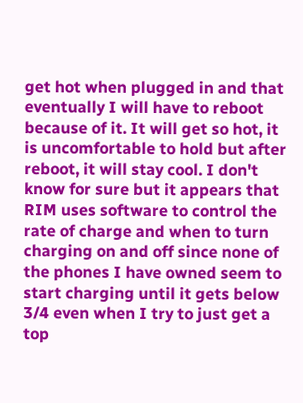get hot when plugged in and that eventually I will have to reboot because of it. It will get so hot, it is uncomfortable to hold but after reboot, it will stay cool. I don't know for sure but it appears that RIM uses software to control the rate of charge and when to turn charging on and off since none of the phones I have owned seem to start charging until it gets below 3/4 even when I try to just get a top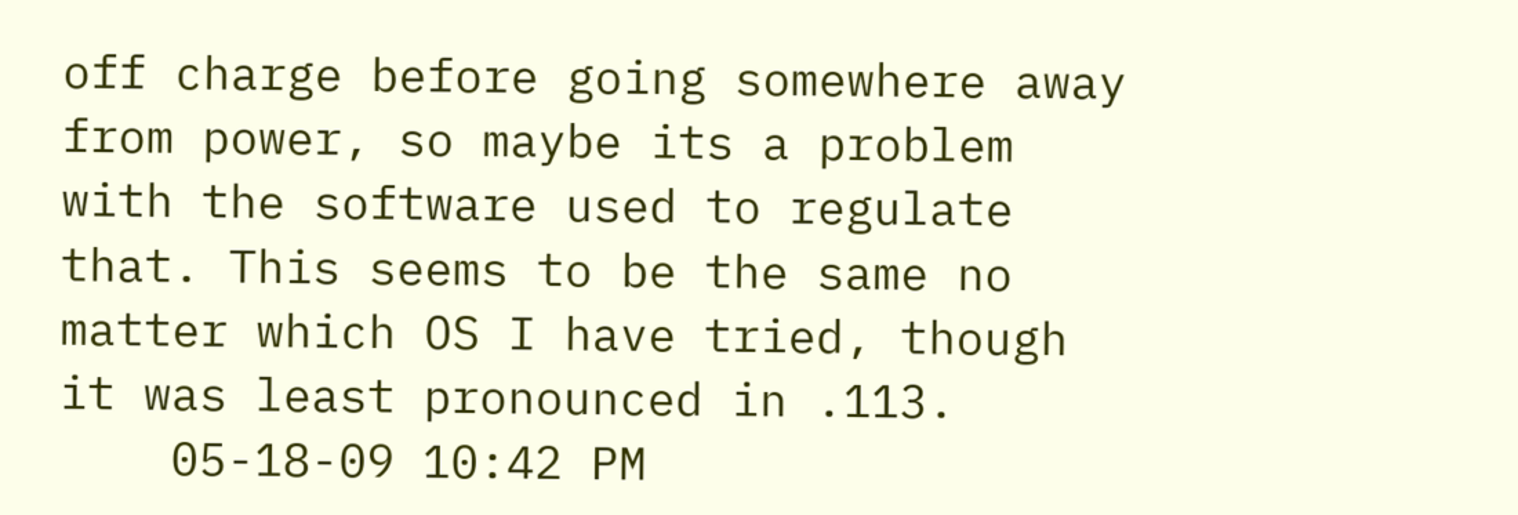off charge before going somewhere away from power, so maybe its a problem with the software used to regulate that. This seems to be the same no matter which OS I have tried, though it was least pronounced in .113.
    05-18-09 10:42 PM